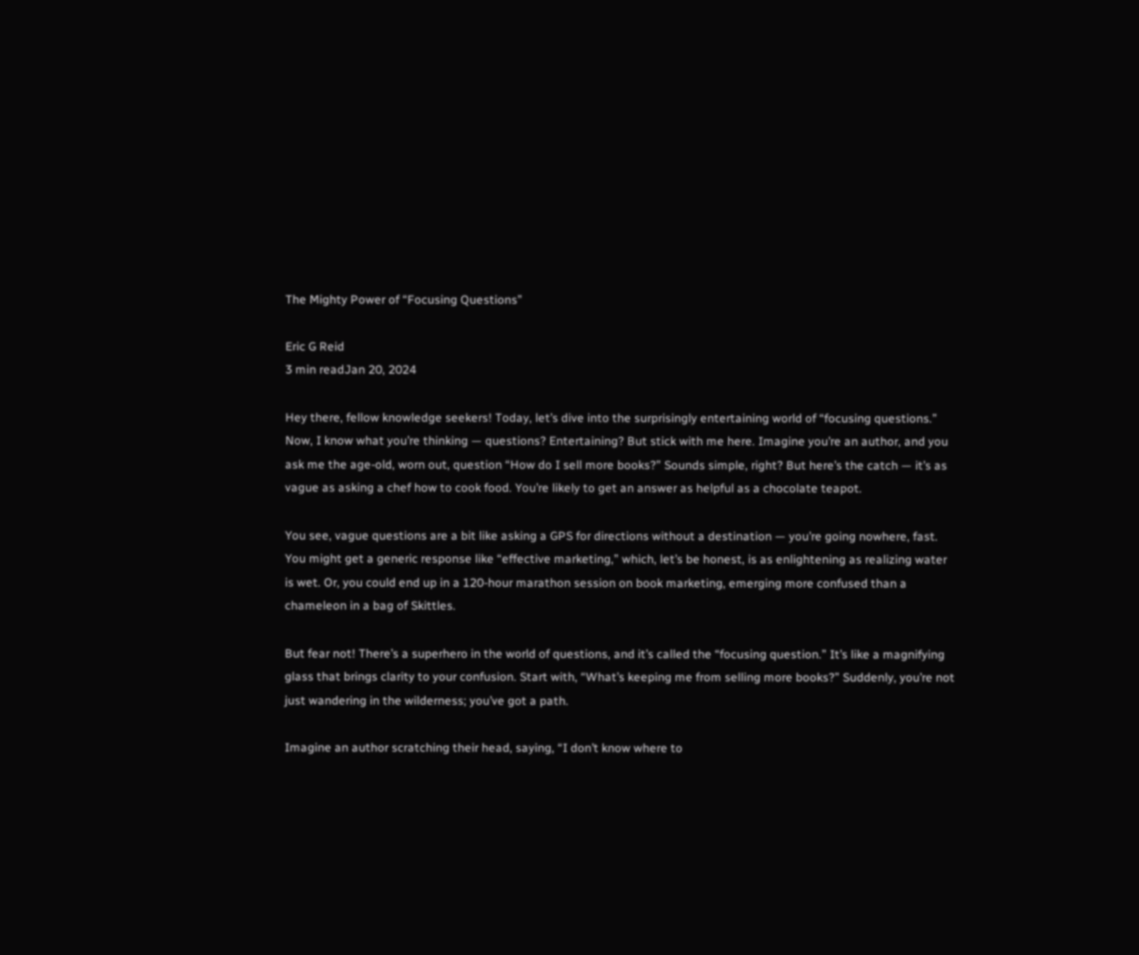The Mighty Power of “Focusing Questions”

Eric G Reid
3 min readJan 20, 2024

Hey there, fellow knowledge seekers! Today, let’s dive into the surprisingly entertaining world of “focusing questions.” Now, I know what you’re thinking — questions? Entertaining? But stick with me here. Imagine you’re an author, and you ask me the age-old, worn out, question “How do I sell more books?” Sounds simple, right? But here’s the catch — it’s as vague as asking a chef how to cook food. You’re likely to get an answer as helpful as a chocolate teapot.

You see, vague questions are a bit like asking a GPS for directions without a destination — you’re going nowhere, fast. You might get a generic response like “effective marketing,” which, let’s be honest, is as enlightening as realizing water is wet. Or, you could end up in a 120-hour marathon session on book marketing, emerging more confused than a chameleon in a bag of Skittles.

But fear not! There’s a superhero in the world of questions, and it’s called the “focusing question.” It’s like a magnifying glass that brings clarity to your confusion. Start with, “What’s keeping me from selling more books?” Suddenly, you’re not just wandering in the wilderness; you’ve got a path.

Imagine an author scratching their head, saying, “I don’t know where to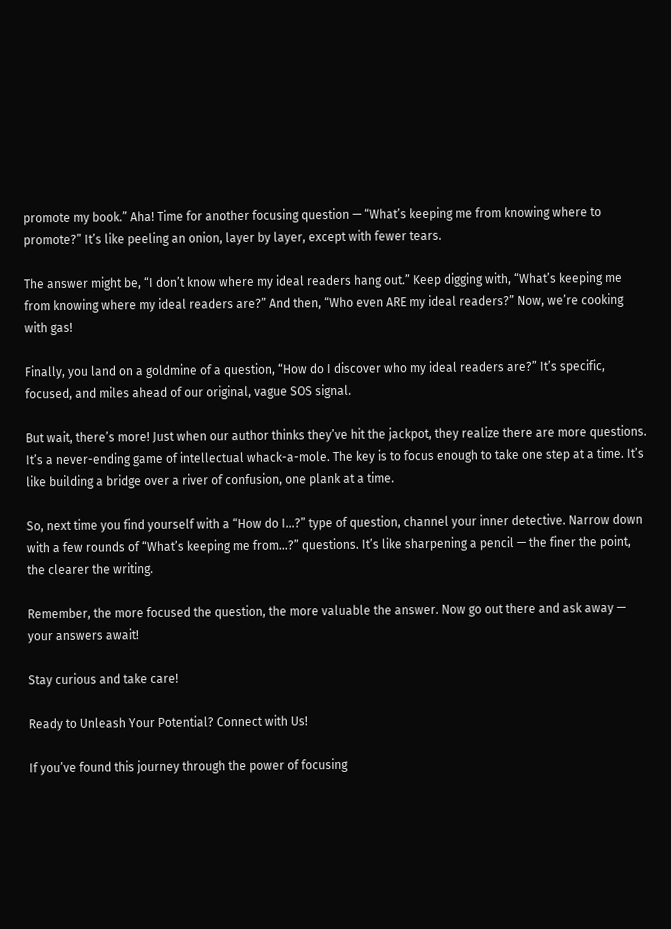promote my book.” Aha! Time for another focusing question — “What’s keeping me from knowing where to promote?” It’s like peeling an onion, layer by layer, except with fewer tears.

The answer might be, “I don’t know where my ideal readers hang out.” Keep digging with, “What’s keeping me from knowing where my ideal readers are?” And then, “Who even ARE my ideal readers?” Now, we’re cooking with gas!

Finally, you land on a goldmine of a question, “How do I discover who my ideal readers are?” It’s specific, focused, and miles ahead of our original, vague SOS signal.

But wait, there’s more! Just when our author thinks they’ve hit the jackpot, they realize there are more questions. It’s a never-ending game of intellectual whack-a-mole. The key is to focus enough to take one step at a time. It’s like building a bridge over a river of confusion, one plank at a time.

So, next time you find yourself with a “How do I…?” type of question, channel your inner detective. Narrow down with a few rounds of “What’s keeping me from…?” questions. It’s like sharpening a pencil — the finer the point, the clearer the writing.

Remember, the more focused the question, the more valuable the answer. Now go out there and ask away — your answers await!

Stay curious and take care!

Ready to Unleash Your Potential? Connect with Us!

If you’ve found this journey through the power of focusing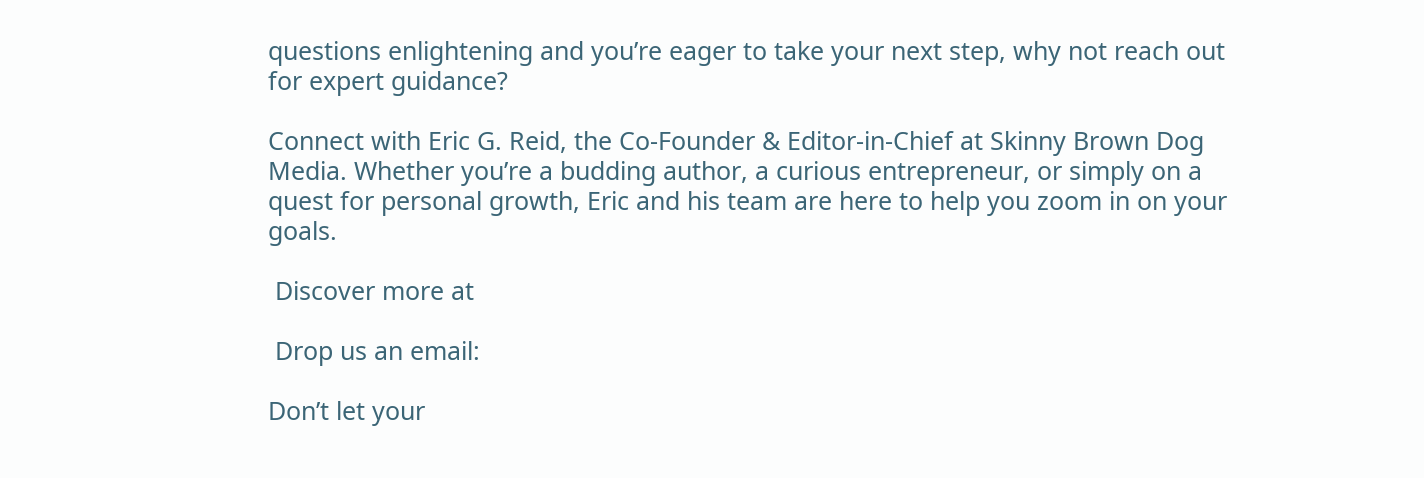questions enlightening and you’re eager to take your next step, why not reach out for expert guidance?

Connect with Eric G. Reid, the Co-Founder & Editor-in-Chief at Skinny Brown Dog Media. Whether you’re a budding author, a curious entrepreneur, or simply on a quest for personal growth, Eric and his team are here to help you zoom in on your goals.

 Discover more at

 Drop us an email:

Don’t let your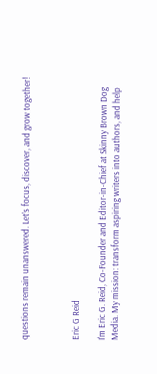questions remain unanswered. Let’s focus, discover, and grow together!



Eric G Reid

I'm Eric G. Reid, Co-Founder and Editor-in-Chief at Skinny Brown Dog Media. My mission: transform aspiring writers into authors, and help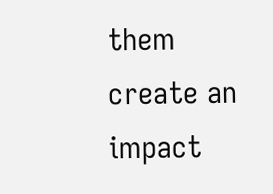them create an impact